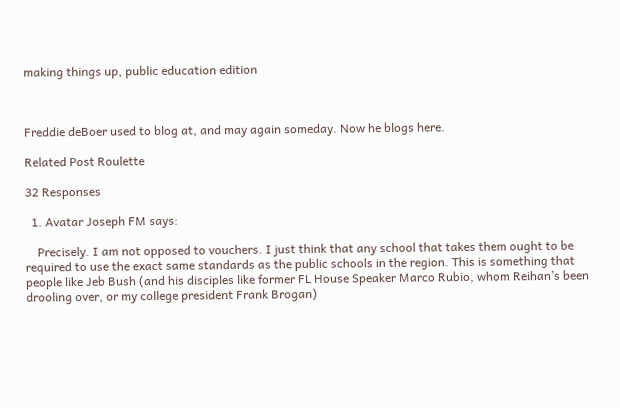making things up, public education edition



Freddie deBoer used to blog at, and may again someday. Now he blogs here.

Related Post Roulette

32 Responses

  1. Avatar Joseph FM says:

    Precisely. I am not opposed to vouchers. I just think that any school that takes them ought to be required to use the exact same standards as the public schools in the region. This is something that people like Jeb Bush (and his disciples like former FL House Speaker Marco Rubio, whom Reihan’s been drooling over, or my college president Frank Brogan)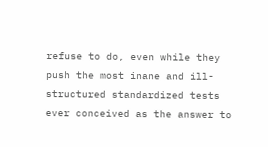refuse to do, even while they push the most inane and ill-structured standardized tests ever conceived as the answer to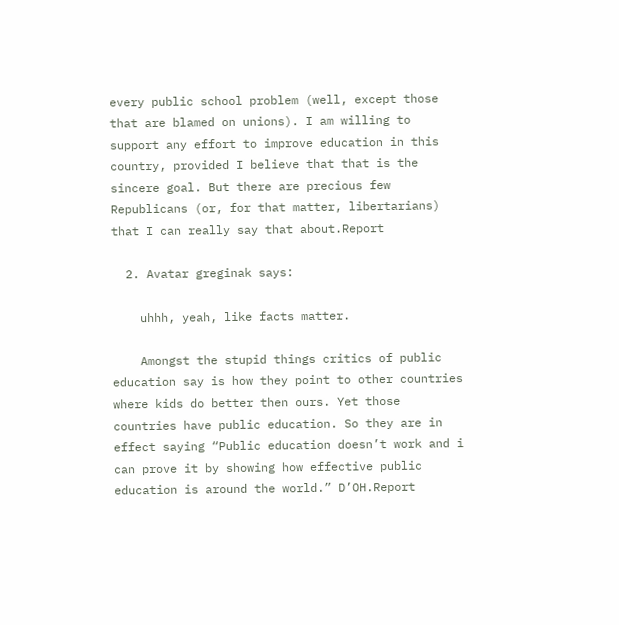every public school problem (well, except those that are blamed on unions). I am willing to support any effort to improve education in this country, provided I believe that that is the sincere goal. But there are precious few Republicans (or, for that matter, libertarians) that I can really say that about.Report

  2. Avatar greginak says:

    uhhh, yeah, like facts matter.

    Amongst the stupid things critics of public education say is how they point to other countries where kids do better then ours. Yet those countries have public education. So they are in effect saying “Public education doesn’t work and i can prove it by showing how effective public education is around the world.” D’OH.Report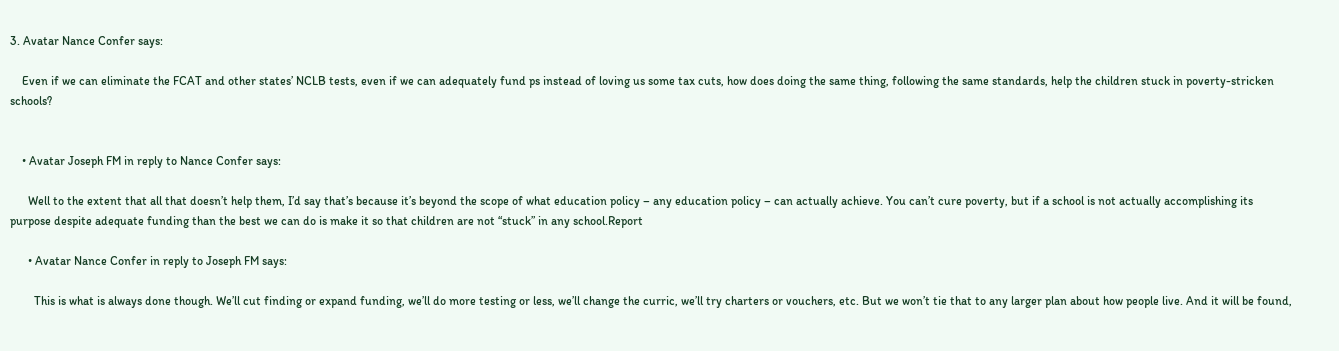3. Avatar Nance Confer says:

    Even if we can eliminate the FCAT and other states’ NCLB tests, even if we can adequately fund ps instead of loving us some tax cuts, how does doing the same thing, following the same standards, help the children stuck in poverty-stricken schools?


    • Avatar Joseph FM in reply to Nance Confer says:

      Well to the extent that all that doesn’t help them, I’d say that’s because it’s beyond the scope of what education policy – any education policy – can actually achieve. You can’t cure poverty, but if a school is not actually accomplishing its purpose despite adequate funding than the best we can do is make it so that children are not “stuck” in any school.Report

      • Avatar Nance Confer in reply to Joseph FM says:

        This is what is always done though. We’ll cut finding or expand funding, we’ll do more testing or less, we’ll change the curric, we’ll try charters or vouchers, etc. But we won’t tie that to any larger plan about how people live. And it will be found,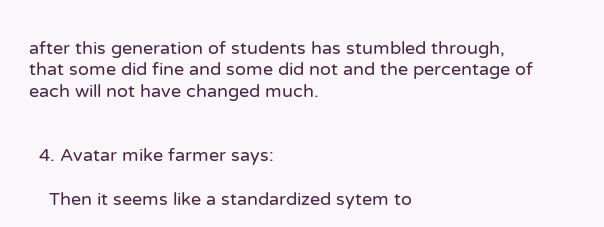after this generation of students has stumbled through, that some did fine and some did not and the percentage of each will not have changed much.


  4. Avatar mike farmer says:

    Then it seems like a standardized sytem to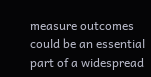measure outcomes could be an essential part of a widespread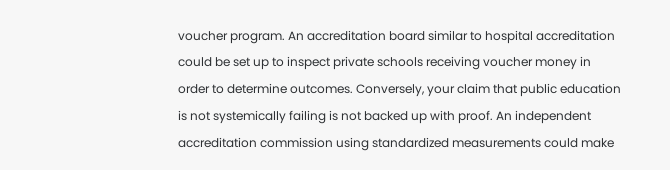voucher program. An accreditation board similar to hospital accreditation could be set up to inspect private schools receiving voucher money in order to determine outcomes. Conversely, your claim that public education is not systemically failing is not backed up with proof. An independent accreditation commission using standardized measurements could make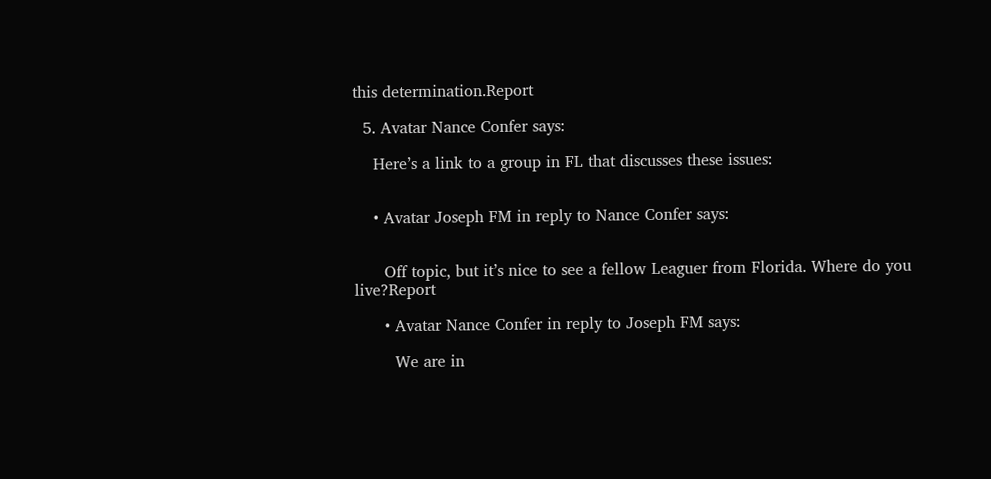this determination.Report

  5. Avatar Nance Confer says:

    Here’s a link to a group in FL that discusses these issues:


    • Avatar Joseph FM in reply to Nance Confer says:


      Off topic, but it’s nice to see a fellow Leaguer from Florida. Where do you live?Report

      • Avatar Nance Confer in reply to Joseph FM says:

        We are in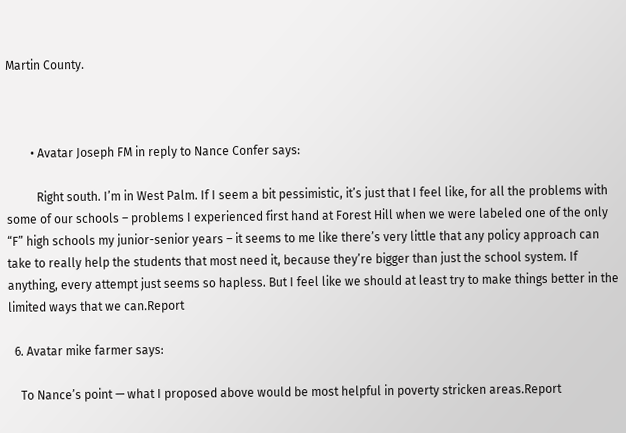Martin County.



        • Avatar Joseph FM in reply to Nance Confer says:

          Right south. I’m in West Palm. If I seem a bit pessimistic, it’s just that I feel like, for all the problems with some of our schools – problems I experienced first hand at Forest Hill when we were labeled one of the only “F” high schools my junior-senior years – it seems to me like there’s very little that any policy approach can take to really help the students that most need it, because they’re bigger than just the school system. If anything, every attempt just seems so hapless. But I feel like we should at least try to make things better in the limited ways that we can.Report

  6. Avatar mike farmer says:

    To Nance’s point — what I proposed above would be most helpful in poverty stricken areas.Report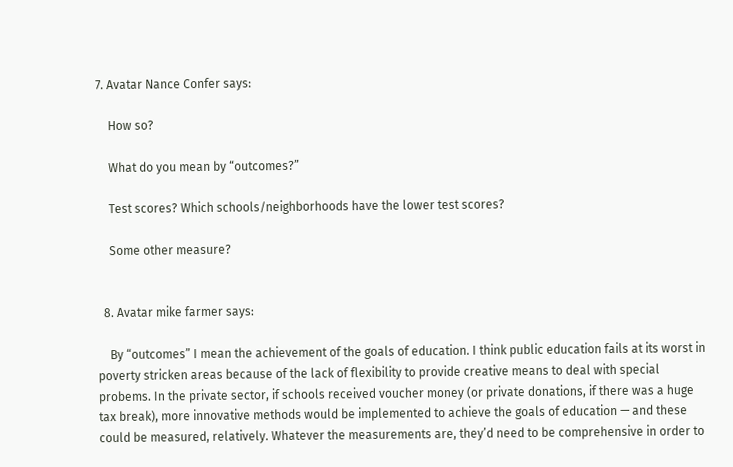7. Avatar Nance Confer says:

    How so?

    What do you mean by “outcomes?”

    Test scores? Which schools/neighborhoods have the lower test scores?

    Some other measure?


  8. Avatar mike farmer says:

    By “outcomes” I mean the achievement of the goals of education. I think public education fails at its worst in poverty stricken areas because of the lack of flexibility to provide creative means to deal with special probems. In the private sector, if schools received voucher money (or private donations, if there was a huge tax break), more innovative methods would be implemented to achieve the goals of education — and these could be measured, relatively. Whatever the measurements are, they’d need to be comprehensive in order to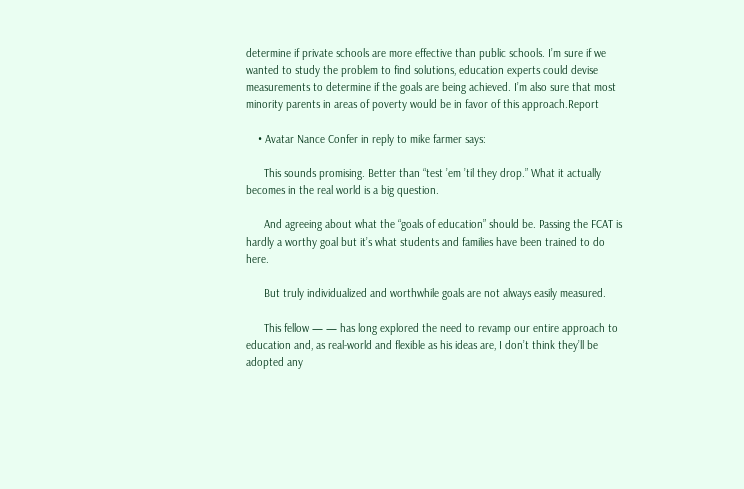determine if private schools are more effective than public schools. I’m sure if we wanted to study the problem to find solutions, education experts could devise measurements to determine if the goals are being achieved. I’m also sure that most minority parents in areas of poverty would be in favor of this approach.Report

    • Avatar Nance Confer in reply to mike farmer says:

      This sounds promising. Better than “test ’em ’til they drop.” What it actually becomes in the real world is a big question.

      And agreeing about what the “goals of education” should be. Passing the FCAT is hardly a worthy goal but it’s what students and families have been trained to do here.

      But truly individualized and worthwhile goals are not always easily measured.

      This fellow — — has long explored the need to revamp our entire approach to education and, as real-world and flexible as his ideas are, I don’t think they’ll be adopted any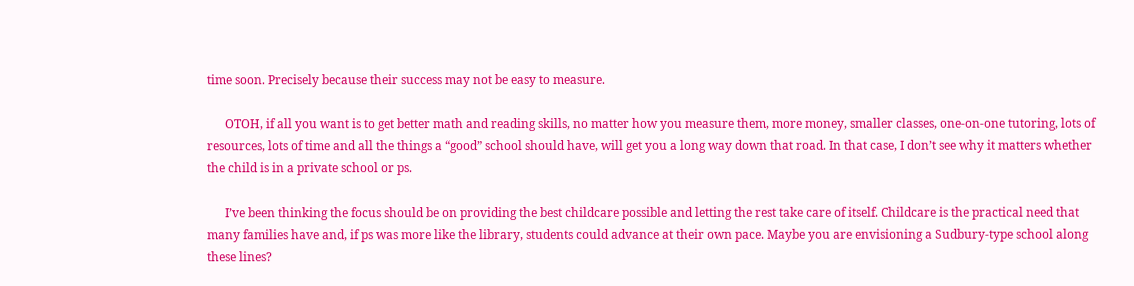time soon. Precisely because their success may not be easy to measure.

      OTOH, if all you want is to get better math and reading skills, no matter how you measure them, more money, smaller classes, one-on-one tutoring, lots of resources, lots of time and all the things a “good” school should have, will get you a long way down that road. In that case, I don’t see why it matters whether the child is in a private school or ps.

      I’ve been thinking the focus should be on providing the best childcare possible and letting the rest take care of itself. Childcare is the practical need that many families have and, if ps was more like the library, students could advance at their own pace. Maybe you are envisioning a Sudbury-type school along these lines?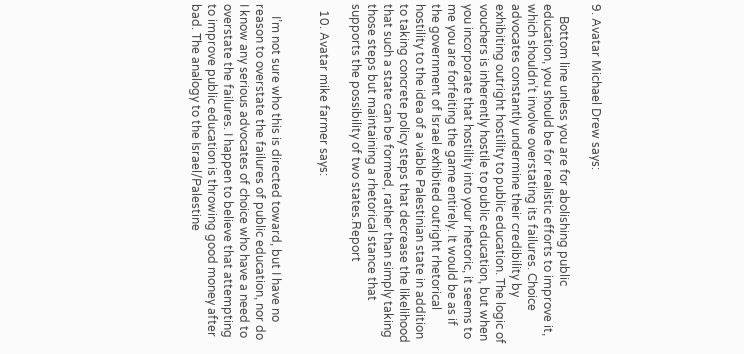9. Avatar Michael Drew says:

    Bottom line unless you are for abolishing public education, you should be for realistic efforts to improve it, which shouldn’t involve overstating its failures. Choice advocates constantly undermine their credibility by exhibiting outright hostility to public education. The logic of vouchers is inherently hostile to public education, but when you incorporate that hostility into your rhetoric, it seems to me you are forfeiting the game entirely. It would be as if the government of Israel exhibited outright rhetorical hostility to the idea of a viable Palestinian state in addition to taking concrete policy steps that decrease the likelihood that such a state can be formed, rather than simply taking those steps but maintaining a rhetorical stance that supports the possibility of two states.Report

  10. Avatar mike farmer says:


    I’m not sure who this is directed toward, but I have no reason to overstate the failures of public education, nor do I know any serious advocates of choice who have a need to overstate the failures. I happen to believe that attempting to improve public education is throwing good money after bad. The analogy to the Israel/Palestine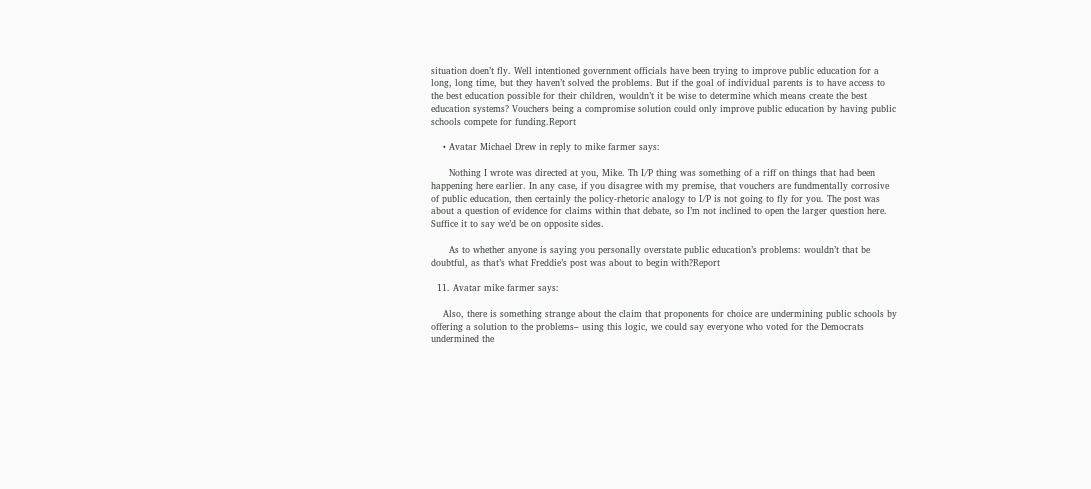situation doen’t fly. Well intentioned government officials have been trying to improve public education for a long, long time, but they haven’t solved the problems. But if the goal of individual parents is to have access to the best education possible for their children, wouldn’t it be wise to determine which means create the best education systems? Vouchers being a compromise solution could only improve public education by having public schools compete for funding.Report

    • Avatar Michael Drew in reply to mike farmer says:

      Nothing I wrote was directed at you, Mike. Th I/P thing was something of a riff on things that had been happening here earlier. In any case, if you disagree with my premise, that vouchers are fundmentally corrosive of public education, then certainly the policy-rhetoric analogy to I/P is not going to fly for you. The post was about a question of evidence for claims within that debate, so I’m not inclined to open the larger question here. Suffice it to say we’d be on opposite sides.

      As to whether anyone is saying you personally overstate public education’s problems: wouldn’t that be doubtful, as that’s what Freddie’s post was about to begin with?Report

  11. Avatar mike farmer says:

    Also, there is something strange about the claim that proponents for choice are undermining public schools by offering a solution to the problems– using this logic, we could say everyone who voted for the Democrats undermined the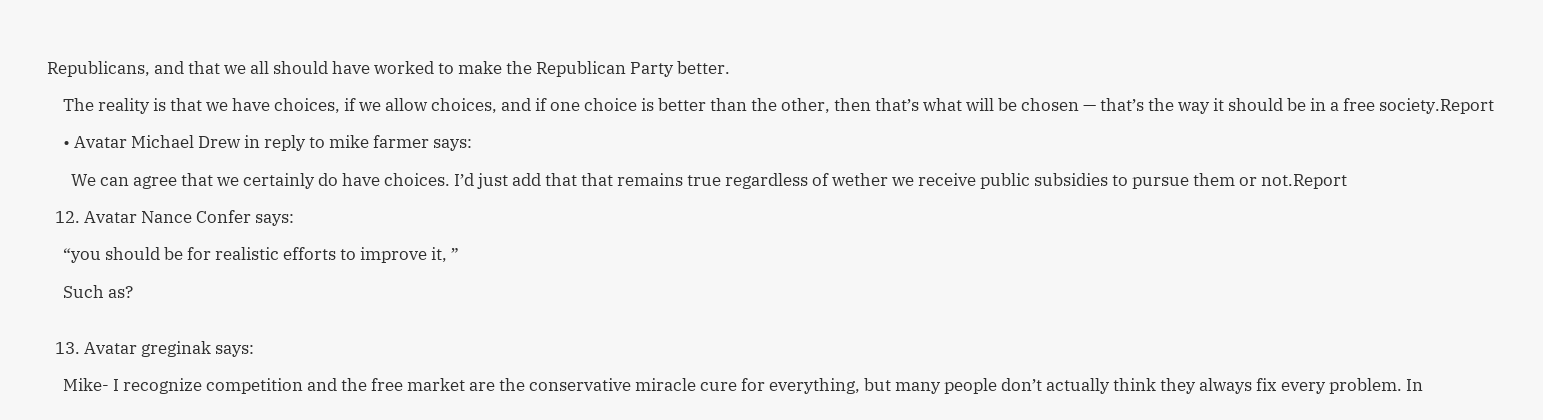Republicans, and that we all should have worked to make the Republican Party better.

    The reality is that we have choices, if we allow choices, and if one choice is better than the other, then that’s what will be chosen — that’s the way it should be in a free society.Report

    • Avatar Michael Drew in reply to mike farmer says:

      We can agree that we certainly do have choices. I’d just add that that remains true regardless of wether we receive public subsidies to pursue them or not.Report

  12. Avatar Nance Confer says:

    “you should be for realistic efforts to improve it, ”

    Such as?


  13. Avatar greginak says:

    Mike- I recognize competition and the free market are the conservative miracle cure for everything, but many people don’t actually think they always fix every problem. In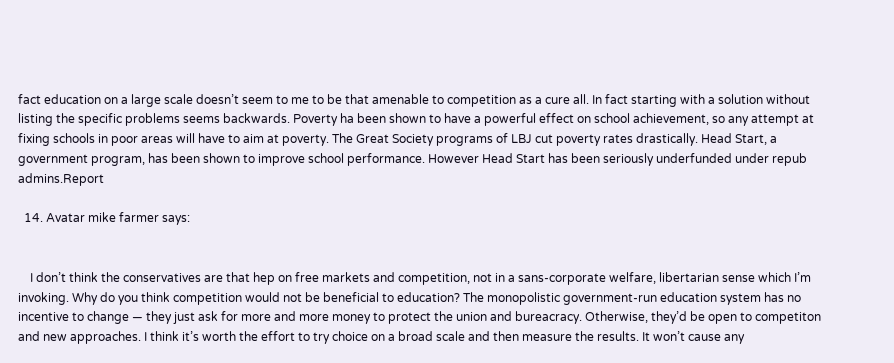fact education on a large scale doesn’t seem to me to be that amenable to competition as a cure all. In fact starting with a solution without listing the specific problems seems backwards. Poverty ha been shown to have a powerful effect on school achievement, so any attempt at fixing schools in poor areas will have to aim at poverty. The Great Society programs of LBJ cut poverty rates drastically. Head Start, a government program, has been shown to improve school performance. However Head Start has been seriously underfunded under repub admins.Report

  14. Avatar mike farmer says:


    I don’t think the conservatives are that hep on free markets and competition, not in a sans-corporate welfare, libertarian sense which I’m invoking. Why do you think competition would not be beneficial to education? The monopolistic government-run education system has no incentive to change — they just ask for more and more money to protect the union and bureacracy. Otherwise, they’d be open to competiton and new approaches. I think it’s worth the effort to try choice on a broad scale and then measure the results. It won’t cause any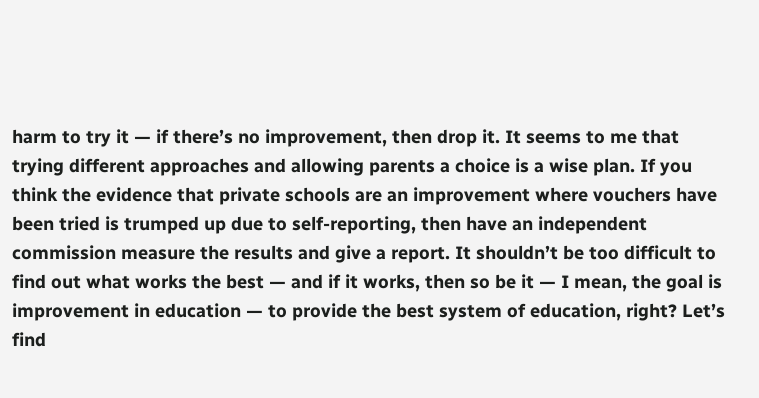harm to try it — if there’s no improvement, then drop it. It seems to me that trying different approaches and allowing parents a choice is a wise plan. If you think the evidence that private schools are an improvement where vouchers have been tried is trumped up due to self-reporting, then have an independent commission measure the results and give a report. It shouldn’t be too difficult to find out what works the best — and if it works, then so be it — I mean, the goal is improvement in education — to provide the best system of education, right? Let’s find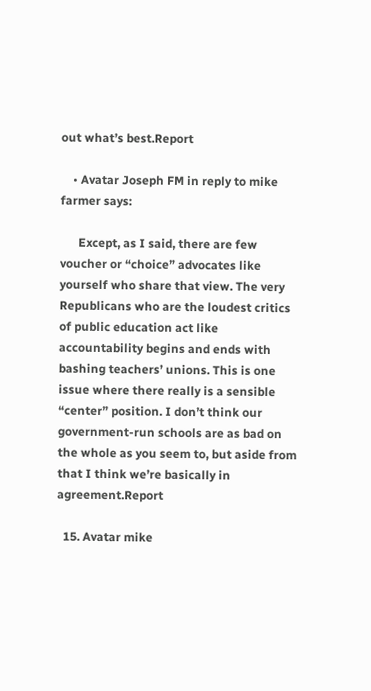out what’s best.Report

    • Avatar Joseph FM in reply to mike farmer says:

      Except, as I said, there are few voucher or “choice” advocates like yourself who share that view. The very Republicans who are the loudest critics of public education act like accountability begins and ends with bashing teachers’ unions. This is one issue where there really is a sensible “center” position. I don’t think our government-run schools are as bad on the whole as you seem to, but aside from that I think we’re basically in agreement.Report

  15. Avatar mike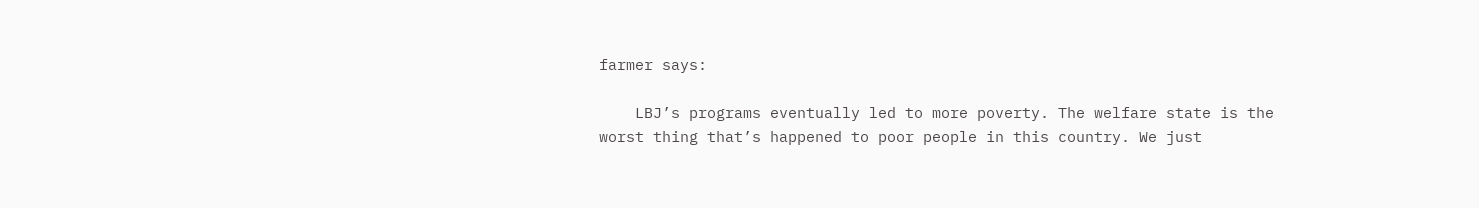farmer says:

    LBJ’s programs eventually led to more poverty. The welfare state is the worst thing that’s happened to poor people in this country. We just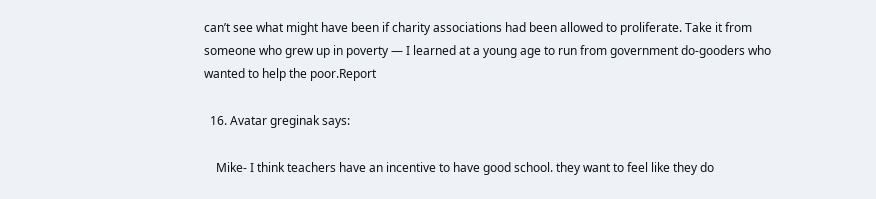can’t see what might have been if charity associations had been allowed to proliferate. Take it from someone who grew up in poverty — I learned at a young age to run from government do-gooders who wanted to help the poor.Report

  16. Avatar greginak says:

    Mike- I think teachers have an incentive to have good school. they want to feel like they do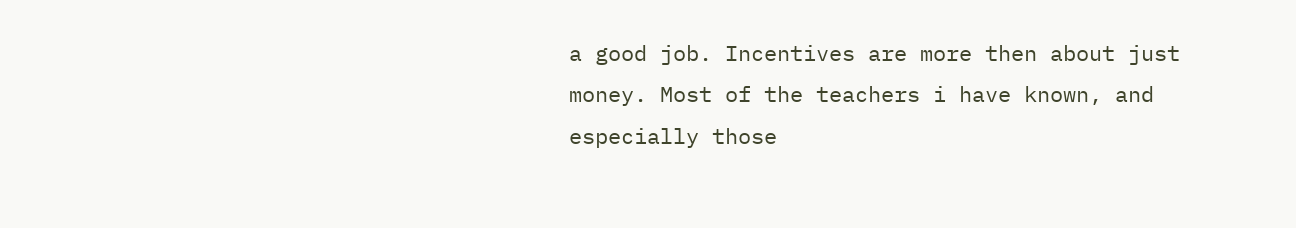a good job. Incentives are more then about just money. Most of the teachers i have known, and especially those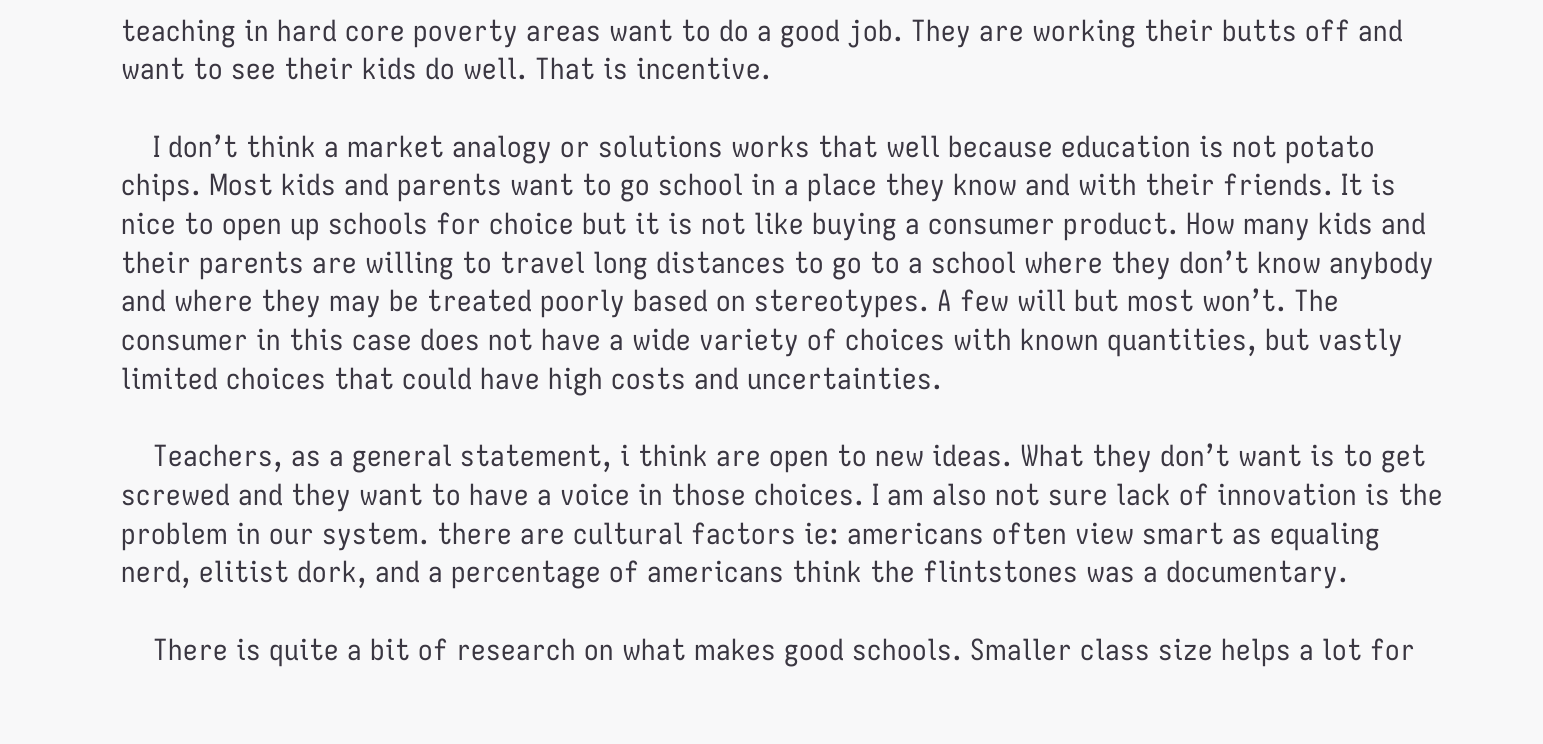teaching in hard core poverty areas want to do a good job. They are working their butts off and want to see their kids do well. That is incentive.

    I don’t think a market analogy or solutions works that well because education is not potato chips. Most kids and parents want to go school in a place they know and with their friends. It is nice to open up schools for choice but it is not like buying a consumer product. How many kids and their parents are willing to travel long distances to go to a school where they don’t know anybody and where they may be treated poorly based on stereotypes. A few will but most won’t. The consumer in this case does not have a wide variety of choices with known quantities, but vastly limited choices that could have high costs and uncertainties.

    Teachers, as a general statement, i think are open to new ideas. What they don’t want is to get screwed and they want to have a voice in those choices. I am also not sure lack of innovation is the problem in our system. there are cultural factors ie: americans often view smart as equaling nerd, elitist dork, and a percentage of americans think the flintstones was a documentary.

    There is quite a bit of research on what makes good schools. Smaller class size helps a lot for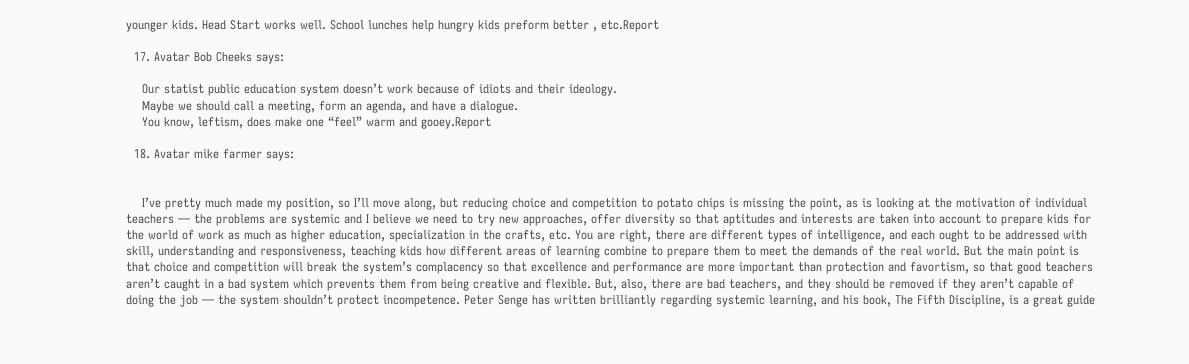younger kids. Head Start works well. School lunches help hungry kids preform better , etc.Report

  17. Avatar Bob Cheeks says:

    Our statist public education system doesn’t work because of idiots and their ideology.
    Maybe we should call a meeting, form an agenda, and have a dialogue.
    You know, leftism, does make one “feel” warm and gooey.Report

  18. Avatar mike farmer says:


    I’ve pretty much made my position, so I’ll move along, but reducing choice and competition to potato chips is missing the point, as is looking at the motivation of individual teachers — the problems are systemic and I believe we need to try new approaches, offer diversity so that aptitudes and interests are taken into account to prepare kids for the world of work as much as higher education, specialization in the crafts, etc. You are right, there are different types of intelligence, and each ought to be addressed with skill, understanding and responsiveness, teaching kids how different areas of learning combine to prepare them to meet the demands of the real world. But the main point is that choice and competition will break the system’s complacency so that excellence and performance are more important than protection and favortism, so that good teachers aren’t caught in a bad system which prevents them from being creative and flexible. But, also, there are bad teachers, and they should be removed if they aren’t capable of doing the job — the system shouldn’t protect incompetence. Peter Senge has written brilliantly regarding systemic learning, and his book, The Fifth Discipline, is a great guide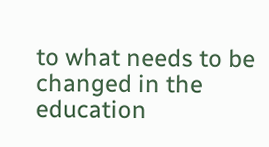to what needs to be changed in the education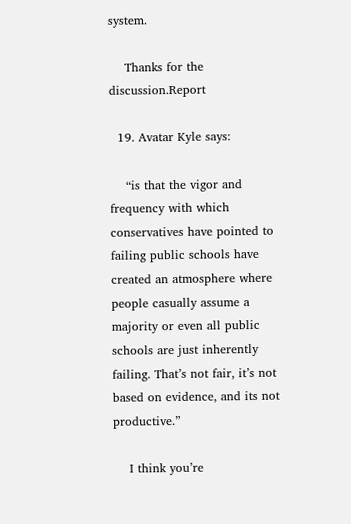system.

    Thanks for the discussion.Report

  19. Avatar Kyle says:

    “is that the vigor and frequency with which conservatives have pointed to failing public schools have created an atmosphere where people casually assume a majority or even all public schools are just inherently failing. That’s not fair, it’s not based on evidence, and its not productive.”

    I think you’re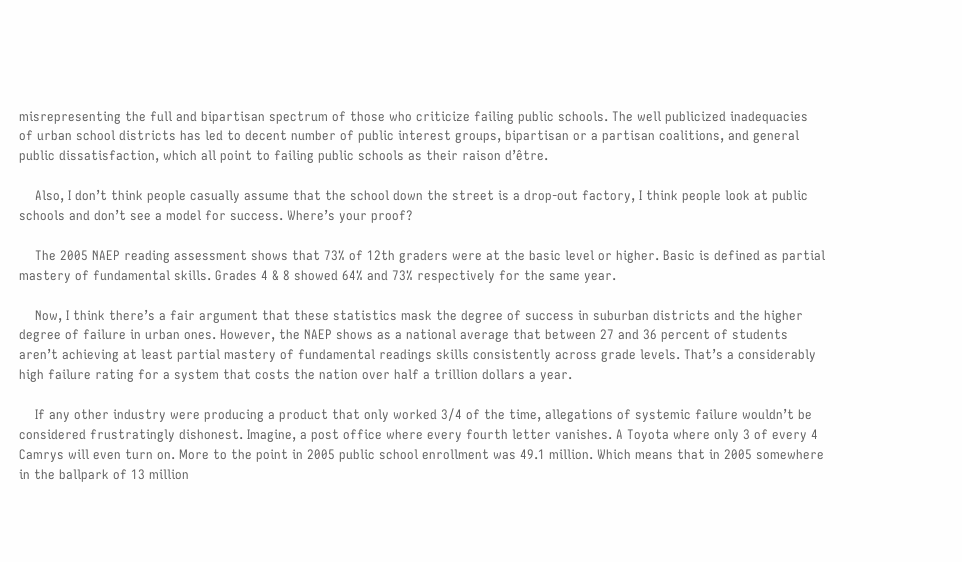misrepresenting the full and bipartisan spectrum of those who criticize failing public schools. The well publicized inadequacies of urban school districts has led to decent number of public interest groups, bipartisan or a partisan coalitions, and general public dissatisfaction, which all point to failing public schools as their raison d’être.

    Also, I don’t think people casually assume that the school down the street is a drop-out factory, I think people look at public schools and don’t see a model for success. Where’s your proof?

    The 2005 NAEP reading assessment shows that 73% of 12th graders were at the basic level or higher. Basic is defined as partial mastery of fundamental skills. Grades 4 & 8 showed 64% and 73% respectively for the same year.

    Now, I think there’s a fair argument that these statistics mask the degree of success in suburban districts and the higher degree of failure in urban ones. However, the NAEP shows as a national average that between 27 and 36 percent of students aren’t achieving at least partial mastery of fundamental readings skills consistently across grade levels. That’s a considerably high failure rating for a system that costs the nation over half a trillion dollars a year.

    If any other industry were producing a product that only worked 3/4 of the time, allegations of systemic failure wouldn’t be considered frustratingly dishonest. Imagine, a post office where every fourth letter vanishes. A Toyota where only 3 of every 4 Camrys will even turn on. More to the point in 2005 public school enrollment was 49.1 million. Which means that in 2005 somewhere in the ballpark of 13 million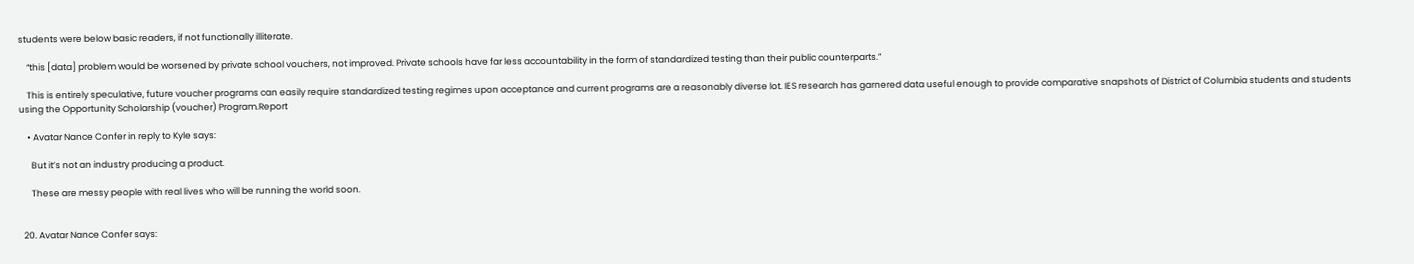students were below basic readers, if not functionally illiterate.

    “this [data] problem would be worsened by private school vouchers, not improved. Private schools have far less accountability in the form of standardized testing than their public counterparts.”

    This is entirely speculative, future voucher programs can easily require standardized testing regimes upon acceptance and current programs are a reasonably diverse lot. IES research has garnered data useful enough to provide comparative snapshots of District of Columbia students and students using the Opportunity Scholarship (voucher) Program.Report

    • Avatar Nance Confer in reply to Kyle says:

      But it’s not an industry producing a product.

      These are messy people with real lives who will be running the world soon.


  20. Avatar Nance Confer says: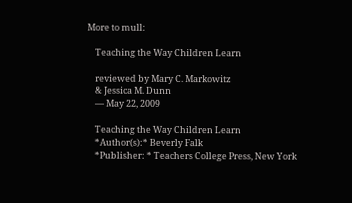More to mull:

    Teaching the Way Children Learn

    reviewed by Mary C. Markowitz
    & Jessica M. Dunn
    — May 22, 2009

    Teaching the Way Children Learn
    *Author(s):* Beverly Falk
    *Publisher: * Teachers College Press, New York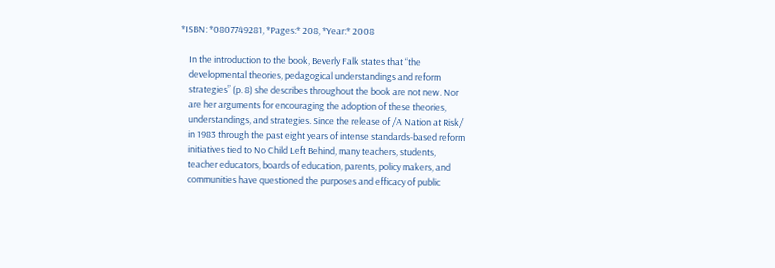*ISBN: *0807749281, *Pages:* 208, *Year:* 2008

    In the introduction to the book, Beverly Falk states that “the
    developmental theories, pedagogical understandings and reform
    strategies” (p. 8) she describes throughout the book are not new. Nor
    are her arguments for encouraging the adoption of these theories,
    understandings, and strategies. Since the release of /A Nation at Risk/
    in 1983 through the past eight years of intense standards-based reform
    initiatives tied to No Child Left Behind, many teachers, students,
    teacher educators, boards of education, parents, policy makers, and
    communities have questioned the purposes and efficacy of public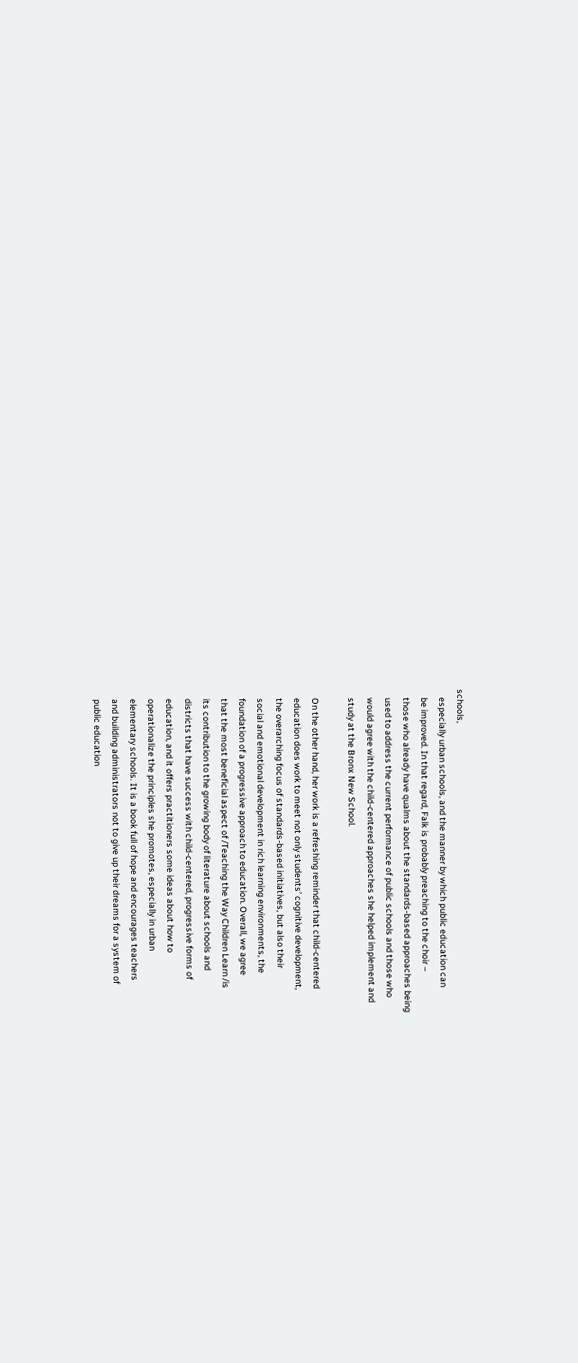schools,
    especially urban schools, and the manner by which public education can
    be improved. In that regard, Falk is probably preaching to the choir –
    those who already have qualms about the standards-based approaches being
    used to address the current performance of public schools and those who
    would agree with the child-centered approaches she helped implement and
    study at the Bronx New School.

    On the other hand, her work is a refreshing reminder that child-centered
    education does work to meet not only students’ cognitive development,
    the overarching focus of standards-based initiatives, but also their
    social and emotional development in rich learning environments, the
    foundation of a progressive approach to education. Overall, we agree
    that the most beneficial aspect of /Teaching the Way Children Learn /is
    its contribution to the growing body of literature about schools and
    districts that have success with child-centered, progressive forms of
    education, and it offers practitioners some ideas about how to
    operationalize the principles she promotes, especially in urban
    elementary schools. It is a book full of hope and encourages teachers
    and building administrators not to give up their dreams for a system of
    public education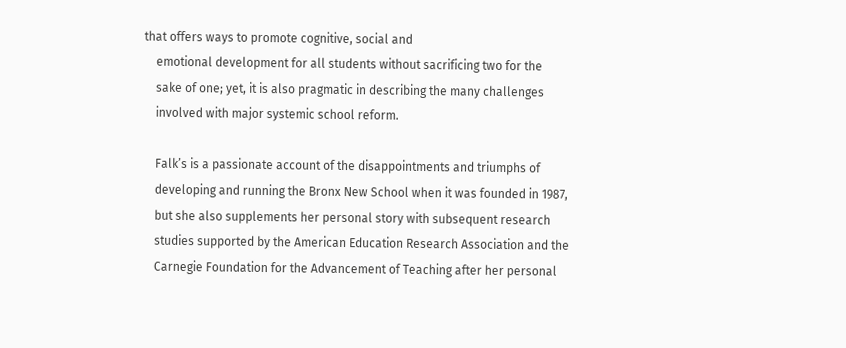that offers ways to promote cognitive, social and
    emotional development for all students without sacrificing two for the
    sake of one; yet, it is also pragmatic in describing the many challenges
    involved with major systemic school reform.

    Falk’s is a passionate account of the disappointments and triumphs of
    developing and running the Bronx New School when it was founded in 1987,
    but she also supplements her personal story with subsequent research
    studies supported by the American Education Research Association and the
    Carnegie Foundation for the Advancement of Teaching after her personal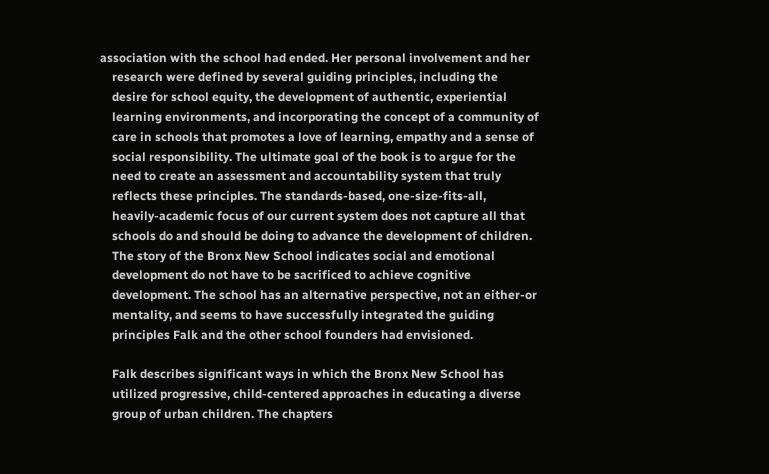association with the school had ended. Her personal involvement and her
    research were defined by several guiding principles, including the
    desire for school equity, the development of authentic, experiential
    learning environments, and incorporating the concept of a community of
    care in schools that promotes a love of learning, empathy and a sense of
    social responsibility. The ultimate goal of the book is to argue for the
    need to create an assessment and accountability system that truly
    reflects these principles. The standards-based, one-size-fits-all,
    heavily-academic focus of our current system does not capture all that
    schools do and should be doing to advance the development of children.
    The story of the Bronx New School indicates social and emotional
    development do not have to be sacrificed to achieve cognitive
    development. The school has an alternative perspective, not an either-or
    mentality, and seems to have successfully integrated the guiding
    principles Falk and the other school founders had envisioned.

    Falk describes significant ways in which the Bronx New School has
    utilized progressive, child-centered approaches in educating a diverse
    group of urban children. The chapters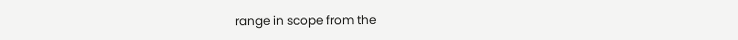range in scope from the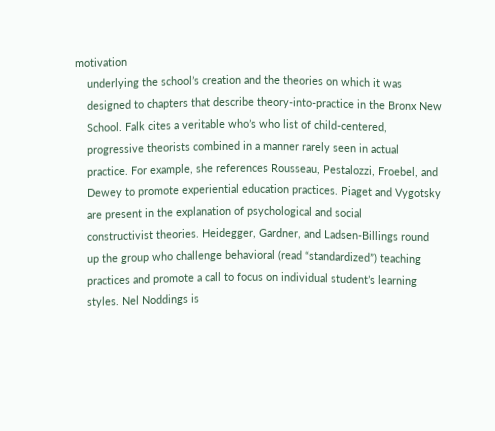motivation
    underlying the school’s creation and the theories on which it was
    designed to chapters that describe theory-into-practice in the Bronx New
    School. Falk cites a veritable who’s who list of child-centered,
    progressive theorists combined in a manner rarely seen in actual
    practice. For example, she references Rousseau, Pestalozzi, Froebel, and
    Dewey to promote experiential education practices. Piaget and Vygotsky
    are present in the explanation of psychological and social
    constructivist theories. Heidegger, Gardner, and Ladsen-Billings round
    up the group who challenge behavioral (read “standardized”) teaching
    practices and promote a call to focus on individual student’s learning
    styles. Nel Noddings is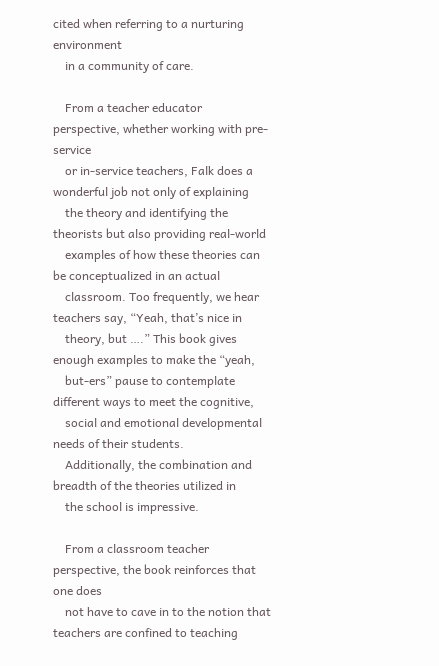cited when referring to a nurturing environment
    in a community of care.

    From a teacher educator perspective, whether working with pre-service
    or in-service teachers, Falk does a wonderful job not only of explaining
    the theory and identifying the theorists but also providing real-world
    examples of how these theories can be conceptualized in an actual
    classroom. Too frequently, we hear teachers say, “Yeah, that’s nice in
    theory, but ….” This book gives enough examples to make the “yeah,
    but-ers” pause to contemplate different ways to meet the cognitive,
    social and emotional developmental needs of their students.
    Additionally, the combination and breadth of the theories utilized in
    the school is impressive.

    From a classroom teacher perspective, the book reinforces that one does
    not have to cave in to the notion that teachers are confined to teaching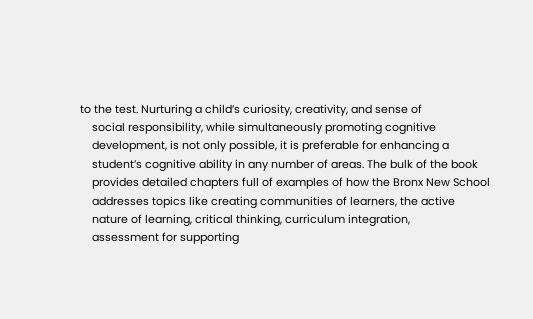to the test. Nurturing a child’s curiosity, creativity, and sense of
    social responsibility, while simultaneously promoting cognitive
    development, is not only possible, it is preferable for enhancing a
    student’s cognitive ability in any number of areas. The bulk of the book
    provides detailed chapters full of examples of how the Bronx New School
    addresses topics like creating communities of learners, the active
    nature of learning, critical thinking, curriculum integration,
    assessment for supporting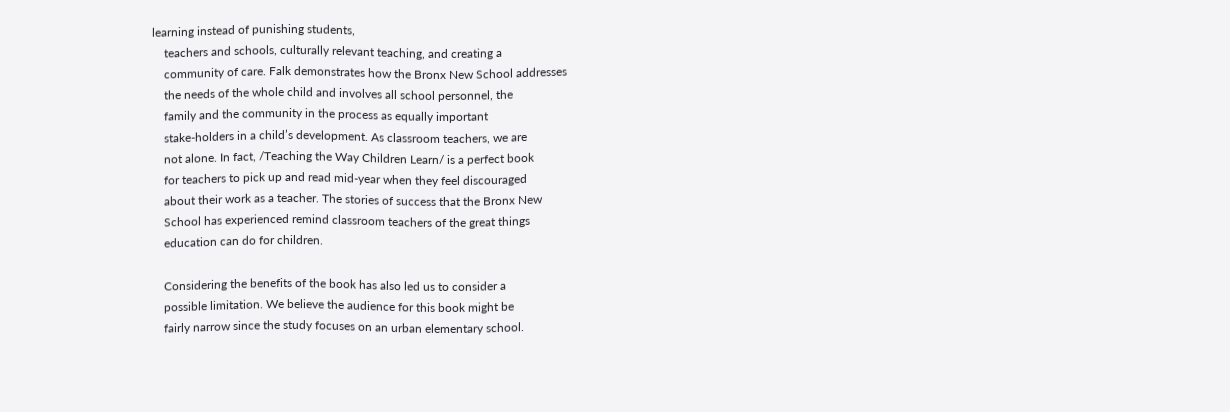learning instead of punishing students,
    teachers and schools, culturally relevant teaching, and creating a
    community of care. Falk demonstrates how the Bronx New School addresses
    the needs of the whole child and involves all school personnel, the
    family and the community in the process as equally important
    stake-holders in a child’s development. As classroom teachers, we are
    not alone. In fact, /Teaching the Way Children Learn/ is a perfect book
    for teachers to pick up and read mid-year when they feel discouraged
    about their work as a teacher. The stories of success that the Bronx New
    School has experienced remind classroom teachers of the great things
    education can do for children.

    Considering the benefits of the book has also led us to consider a
    possible limitation. We believe the audience for this book might be
    fairly narrow since the study focuses on an urban elementary school.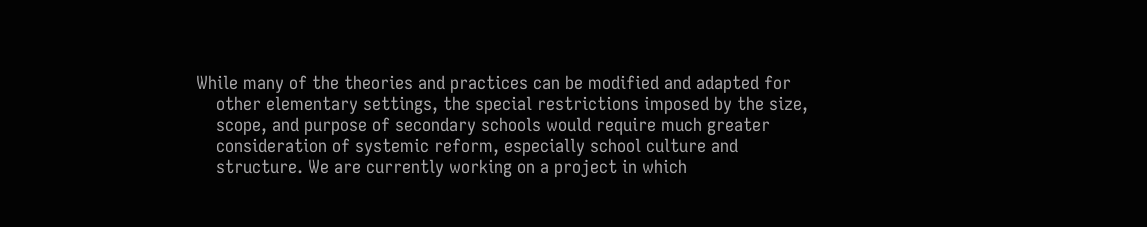While many of the theories and practices can be modified and adapted for
    other elementary settings, the special restrictions imposed by the size,
    scope, and purpose of secondary schools would require much greater
    consideration of systemic reform, especially school culture and
    structure. We are currently working on a project in which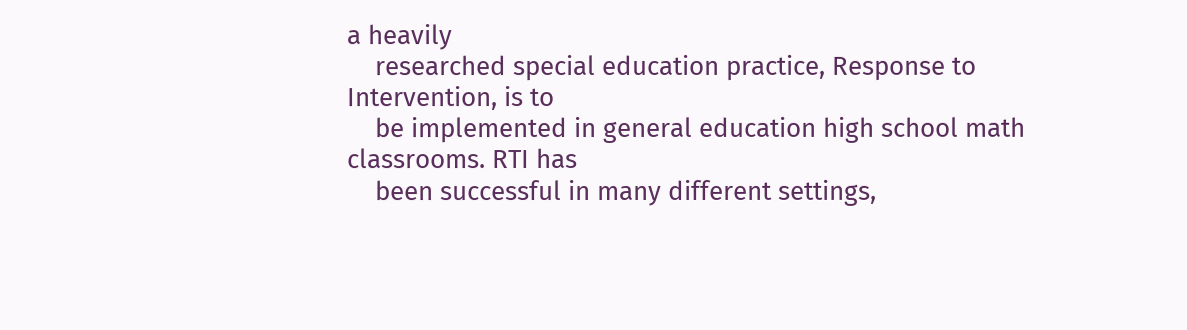a heavily
    researched special education practice, Response to Intervention, is to
    be implemented in general education high school math classrooms. RTI has
    been successful in many different settings,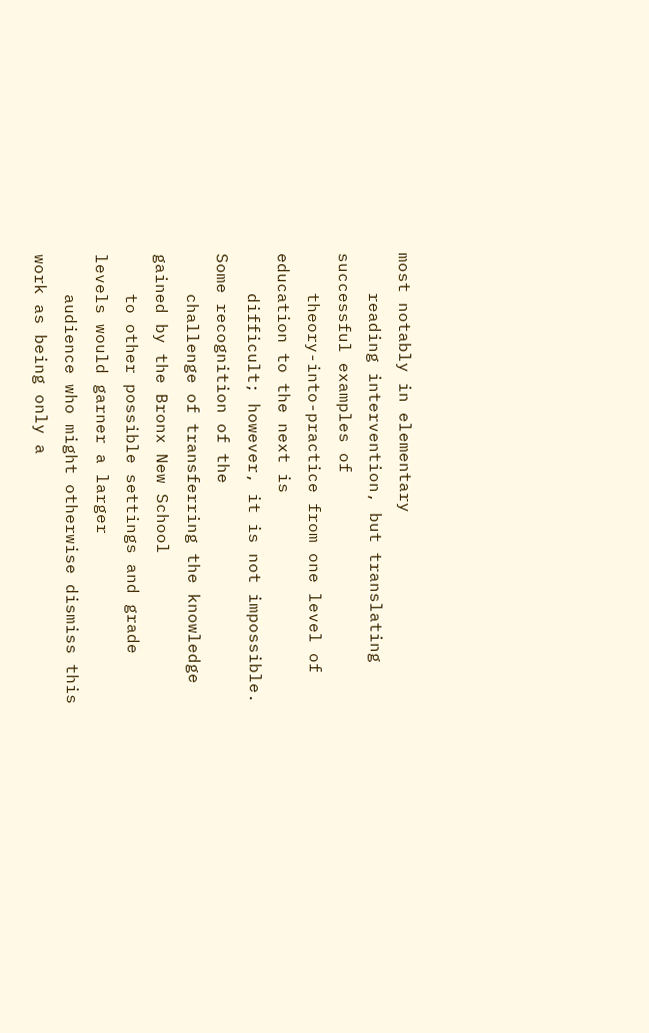most notably in elementary
    reading intervention, but translating successful examples of
    theory-into-practice from one level of education to the next is
    difficult; however, it is not impossible. Some recognition of the
    challenge of transferring the knowledge gained by the Bronx New School
    to other possible settings and grade levels would garner a larger
    audience who might otherwise dismiss this work as being only a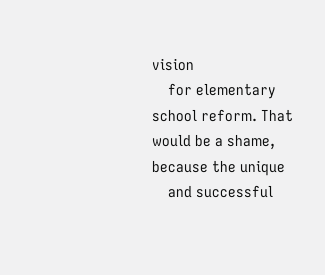vision
    for elementary school reform. That would be a shame, because the unique
    and successful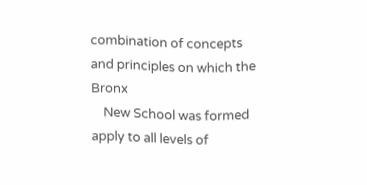combination of concepts and principles on which the Bronx
    New School was formed apply to all levels of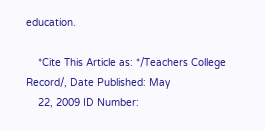education.

    *Cite This Article as: */Teachers College Record/, Date Published: May
    22, 2009 ID Number: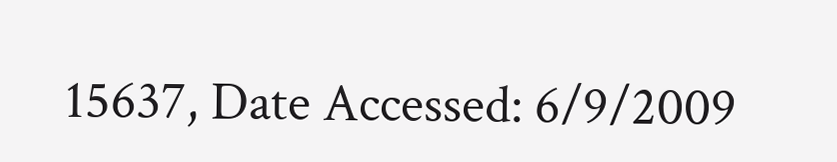15637, Date Accessed: 6/9/2009